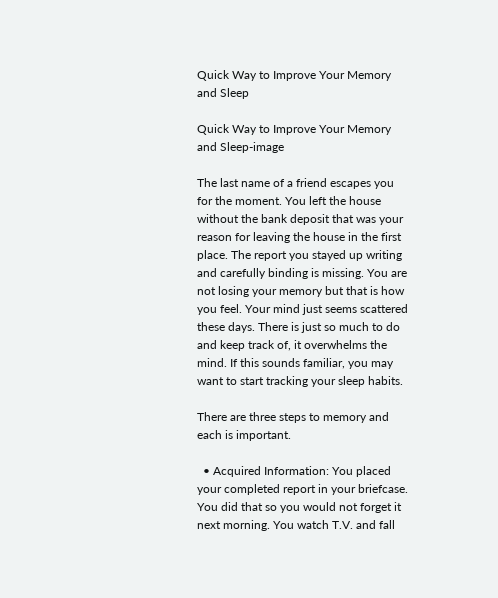Quick Way to Improve Your Memory and Sleep

Quick Way to Improve Your Memory and Sleep-image

The last name of a friend escapes you for the moment. You left the house without the bank deposit that was your reason for leaving the house in the first place. The report you stayed up writing and carefully binding is missing. You are not losing your memory but that is how you feel. Your mind just seems scattered these days. There is just so much to do and keep track of, it overwhelms the mind. If this sounds familiar, you may want to start tracking your sleep habits.

There are three steps to memory and each is important.

  • Acquired Information: You placed your completed report in your briefcase. You did that so you would not forget it next morning. You watch T.V. and fall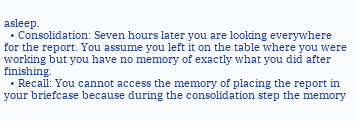asleep.
  • Consolidation: Seven hours later you are looking everywhere for the report. You assume you left it on the table where you were working but you have no memory of exactly what you did after finishing.
  • Recall: You cannot access the memory of placing the report in your briefcase because during the consolidation step the memory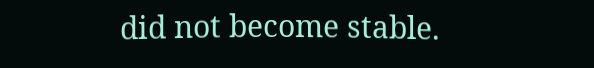did not become stable.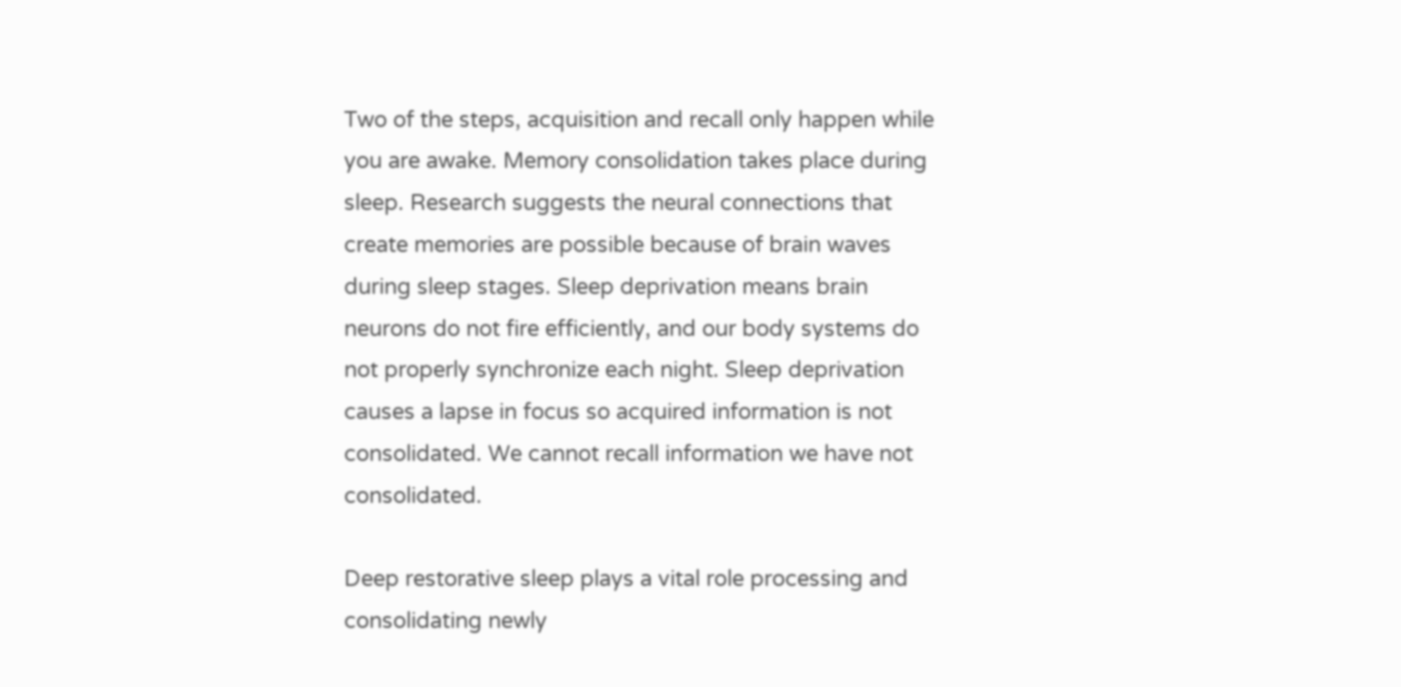Two of the steps, acquisition and recall only happen while you are awake. Memory consolidation takes place during sleep. Research suggests the neural connections that create memories are possible because of brain waves during sleep stages. Sleep deprivation means brain neurons do not fire efficiently, and our body systems do not properly synchronize each night. Sleep deprivation causes a lapse in focus so acquired information is not consolidated. We cannot recall information we have not consolidated.

Deep restorative sleep plays a vital role processing and consolidating newly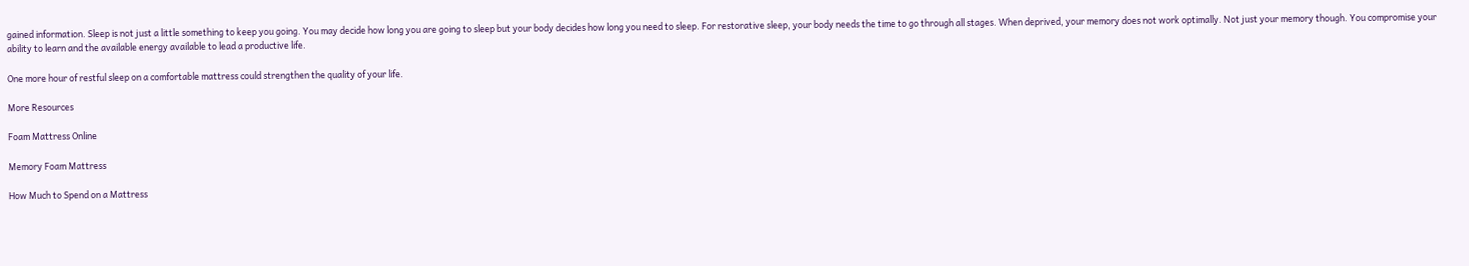gained information. Sleep is not just a little something to keep you going. You may decide how long you are going to sleep but your body decides how long you need to sleep. For restorative sleep, your body needs the time to go through all stages. When deprived, your memory does not work optimally. Not just your memory though. You compromise your ability to learn and the available energy available to lead a productive life.

One more hour of restful sleep on a comfortable mattress could strengthen the quality of your life.

More Resources

Foam Mattress Online

Memory Foam Mattress

How Much to Spend on a Mattress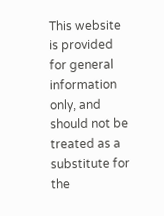This website is provided for general information only, and should not be treated as a substitute for the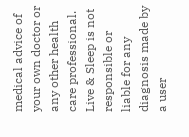medical advice of your own doctor or any other health care professional. Live & Sleep is not responsible or liable for any diagnosis made by a user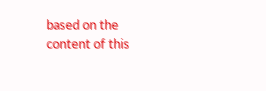based on the content of this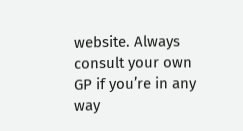website. Always consult your own GP if you’re in any way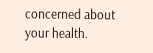concerned about your health.